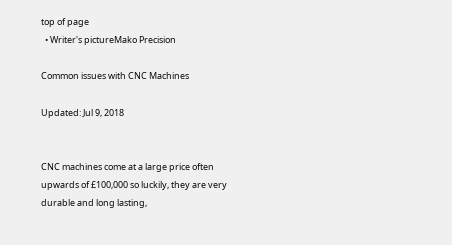top of page
  • Writer's pictureMako Precision

Common issues with CNC Machines

Updated: Jul 9, 2018


CNC machines come at a large price often upwards of £100,000 so luckily, they are very durable and long lasting,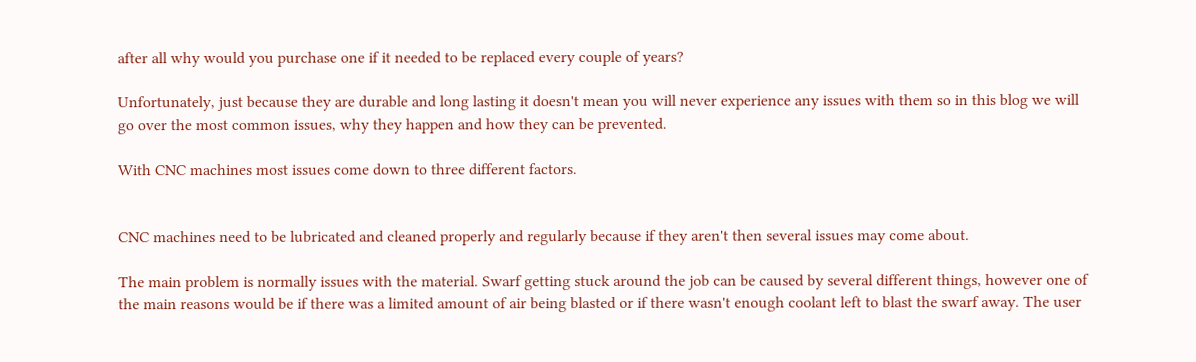after all why would you purchase one if it needed to be replaced every couple of years?

Unfortunately, just because they are durable and long lasting it doesn't mean you will never experience any issues with them so in this blog we will go over the most common issues, why they happen and how they can be prevented.

With CNC machines most issues come down to three different factors.


CNC machines need to be lubricated and cleaned properly and regularly because if they aren't then several issues may come about.

The main problem is normally issues with the material. Swarf getting stuck around the job can be caused by several different things, however one of the main reasons would be if there was a limited amount of air being blasted or if there wasn't enough coolant left to blast the swarf away. The user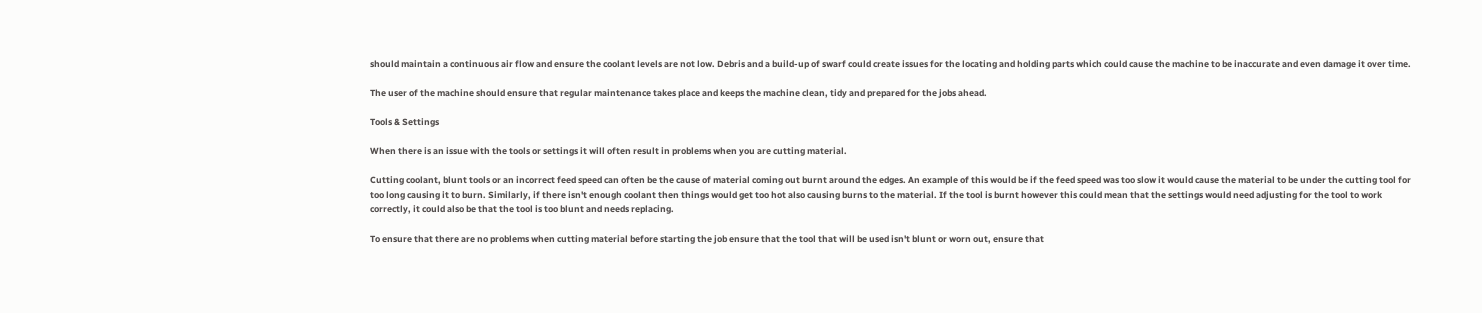should maintain a continuous air flow and ensure the coolant levels are not low. Debris and a build-up of swarf could create issues for the locating and holding parts which could cause the machine to be inaccurate and even damage it over time.

The user of the machine should ensure that regular maintenance takes place and keeps the machine clean, tidy and prepared for the jobs ahead.

Tools & Settings

When there is an issue with the tools or settings it will often result in problems when you are cutting material.

Cutting coolant, blunt tools or an incorrect feed speed can often be the cause of material coming out burnt around the edges. An example of this would be if the feed speed was too slow it would cause the material to be under the cutting tool for too long causing it to burn. Similarly, if there isn't enough coolant then things would get too hot also causing burns to the material. If the tool is burnt however this could mean that the settings would need adjusting for the tool to work correctly, it could also be that the tool is too blunt and needs replacing.

To ensure that there are no problems when cutting material before starting the job ensure that the tool that will be used isn't blunt or worn out, ensure that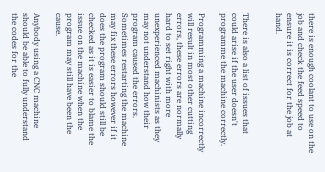there is enough coolant to use on the job and check the feed speed to ensure it is correct for the job at hand.


There is also a list of issues that could arise if the user doesn't programme the machine correctly.

Programming a machine incorrectly will result in most other cutting errors, these errors are normally hard to set right with more unexperienced machinists as they may not understand how their program caused the errors. Sometimes restarting the machine may fix these errors however if it does the program should still be checked as it is easier to blame the issue on the machine when the program may still have been the cause.

Anybody using a CNC machine should be able to fully understand the codes for the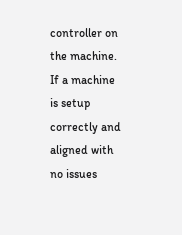controller on the machine. If a machine is setup correctly and aligned with no issues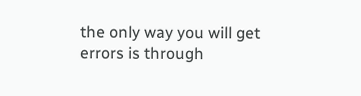the only way you will get errors is through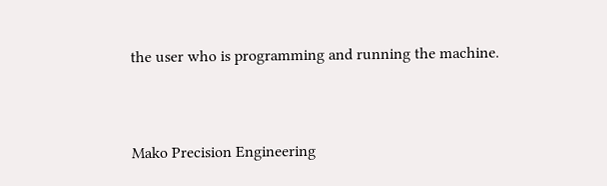the user who is programming and running the machine.


Mako Precision Engineering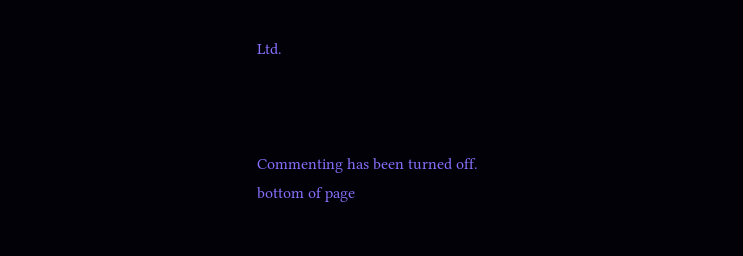Ltd.



Commenting has been turned off.
bottom of page